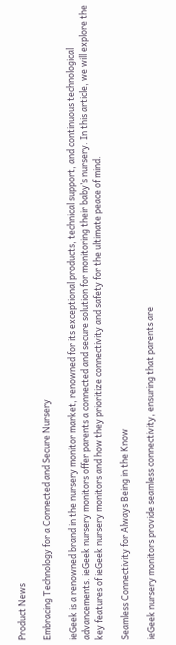Product News

Embracing Technology for a Connected and Secure Nursery

ieGeek is a renowned brand in the nursery monitor market, renowned for its exceptional products, technical support, and continuous technological advancements. ieGeek nursery monitors offer parents a connected and secure solution for monitoring their baby’s nursery. In this article, we will explore the key features of ieGeek nursery monitors and how they prioritize connectivity and safety for the ultimate peace of mind.

Seamless Connectivity for Always Being in the Know

ieGeek nursery monitors provide seamless connectivity, ensuring that parents are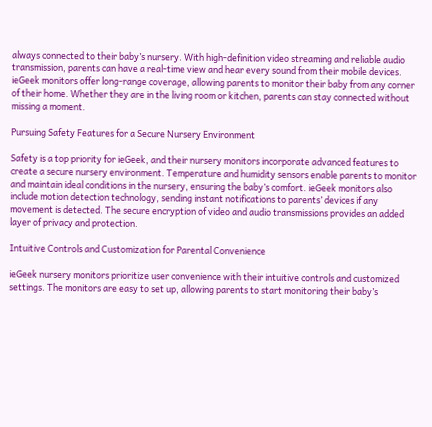always connected to their baby’s nursery. With high-definition video streaming and reliable audio transmission, parents can have a real-time view and hear every sound from their mobile devices. ieGeek monitors offer long-range coverage, allowing parents to monitor their baby from any corner of their home. Whether they are in the living room or kitchen, parents can stay connected without missing a moment.

Pursuing Safety Features for a Secure Nursery Environment

Safety is a top priority for ieGeek, and their nursery monitors incorporate advanced features to create a secure nursery environment. Temperature and humidity sensors enable parents to monitor and maintain ideal conditions in the nursery, ensuring the baby’s comfort. ieGeek monitors also include motion detection technology, sending instant notifications to parents’ devices if any movement is detected. The secure encryption of video and audio transmissions provides an added layer of privacy and protection.

Intuitive Controls and Customization for Parental Convenience

ieGeek nursery monitors prioritize user convenience with their intuitive controls and customized settings. The monitors are easy to set up, allowing parents to start monitoring their baby’s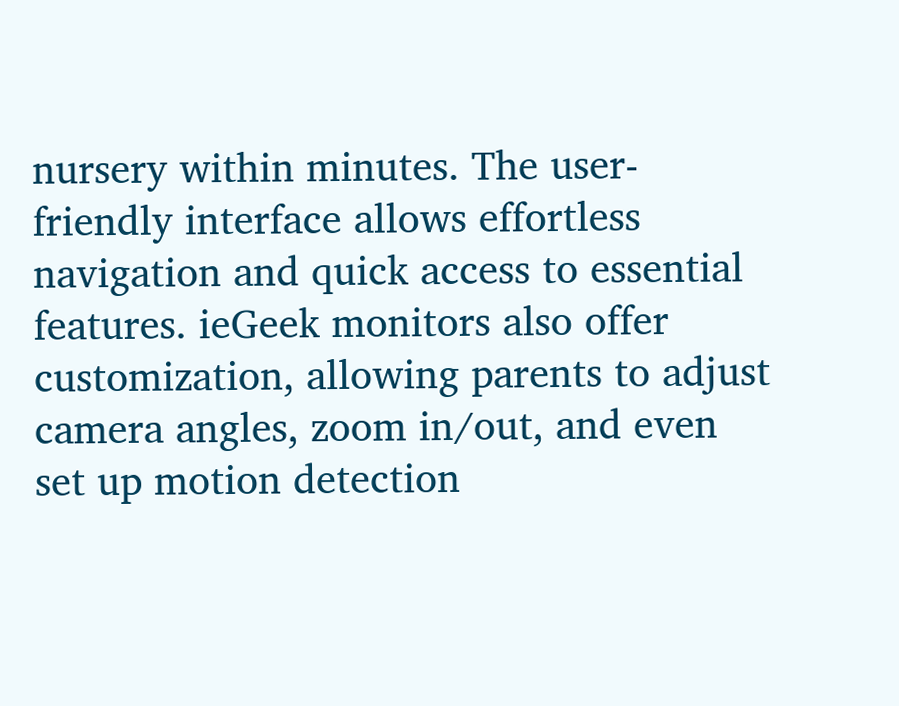nursery within minutes. The user-friendly interface allows effortless navigation and quick access to essential features. ieGeek monitors also offer customization, allowing parents to adjust camera angles, zoom in/out, and even set up motion detection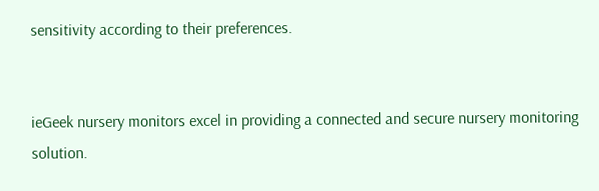sensitivity according to their preferences.


ieGeek nursery monitors excel in providing a connected and secure nursery monitoring solution.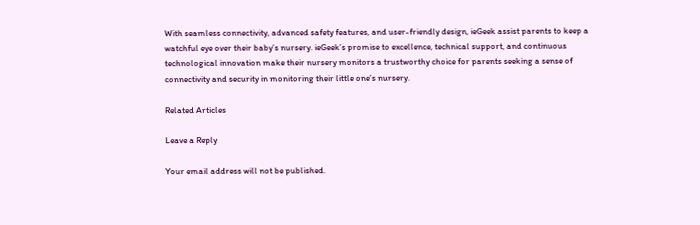With seamless connectivity, advanced safety features, and user-friendly design, ieGeek assist parents to keep a watchful eye over their baby’s nursery. ieGeek’s promise to excellence, technical support, and continuous technological innovation make their nursery monitors a trustworthy choice for parents seeking a sense of connectivity and security in monitoring their little one’s nursery.

Related Articles

Leave a Reply

Your email address will not be published.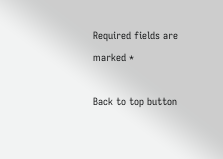Required fields are marked *

Back to top button